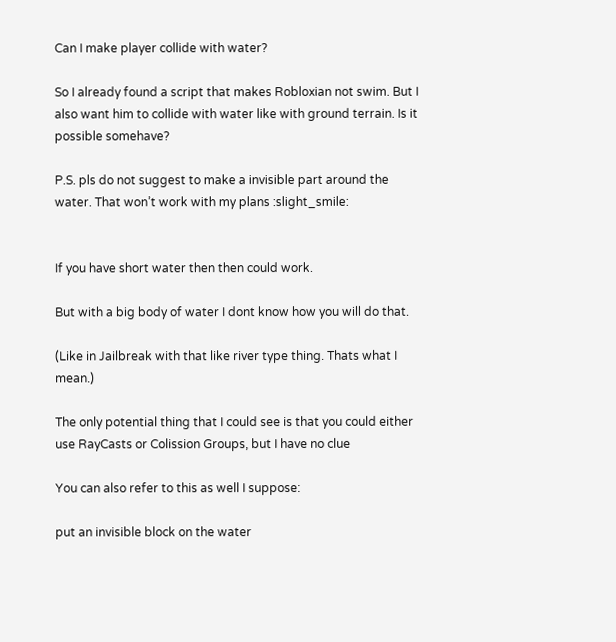Can I make player collide with water?

So I already found a script that makes Robloxian not swim. But I also want him to collide with water like with ground terrain. Is it possible somehave?

P.S. pls do not suggest to make a invisible part around the water. That won’t work with my plans :slight_smile:


If you have short water then then could work.

But with a big body of water I dont know how you will do that.

(Like in Jailbreak with that like river type thing. Thats what I mean.)

The only potential thing that I could see is that you could either use RayCasts or Colission Groups, but I have no clue

You can also refer to this as well I suppose:

put an invisible block on the water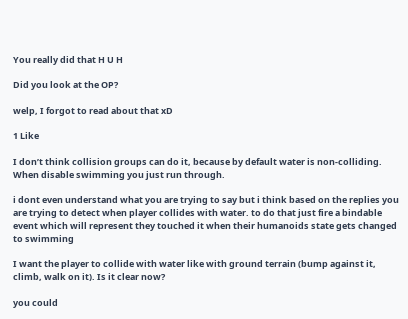You really did that H U H

Did you look at the OP?

welp, I forgot to read about that xD

1 Like

I don’t think collision groups can do it, because by default water is non-colliding. When disable swimming you just run through.

i dont even understand what you are trying to say but i think based on the replies you are trying to detect when player collides with water. to do that just fire a bindable event which will represent they touched it when their humanoids state gets changed to swimming

I want the player to collide with water like with ground terrain (bump against it, climb, walk on it). Is it clear now?

you could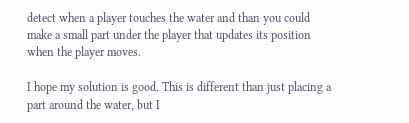detect when a player touches the water and than you could make a small part under the player that updates its position when the player moves.

I hope my solution is good. This is different than just placing a part around the water, but I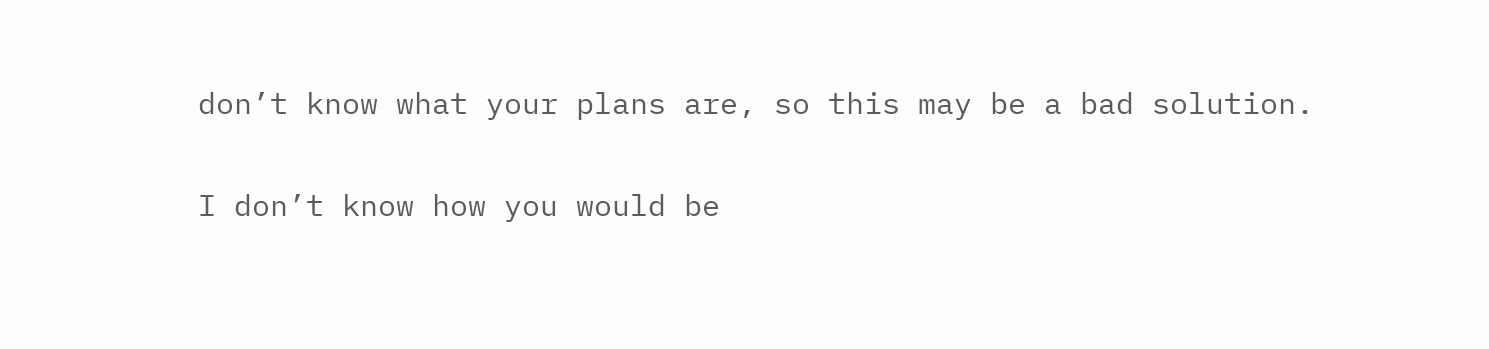don’t know what your plans are, so this may be a bad solution.

I don’t know how you would be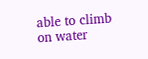able to climb on water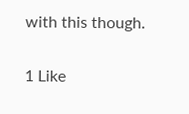with this though.

1 Like